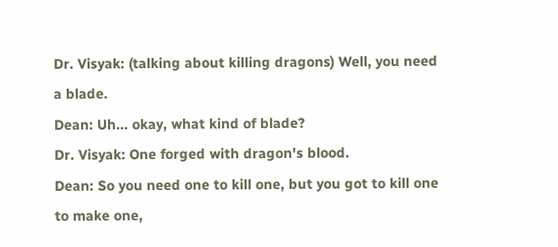Dr. Visyak: (talking about killing dragons) Well, you need a blade.
Dean: Uh... okay, what kind of blade?
Dr. Visyak: One forged with dragon's blood.
Dean: So you need one to kill one, but you got to kill one to make one,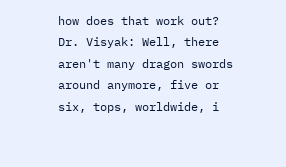how does that work out?
Dr. Visyak: Well, there aren't many dragon swords around anymore, five or six, tops, worldwide, i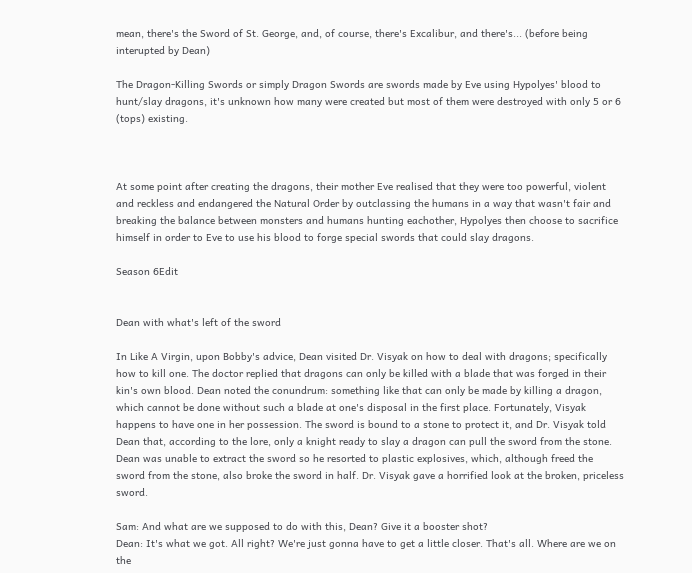mean, there's the Sword of St. George, and, of course, there's Excalibur, and there's... (before being interupted by Dean)

The Dragon-Killing Swords or simply Dragon Swords are swords made by Eve using Hypolyes' blood to hunt/slay dragons, it's unknown how many were created but most of them were destroyed with only 5 or 6 (tops) existing.



At some point after creating the dragons, their mother Eve realised that they were too powerful, violent and reckless and endangered the Natural Order by outclassing the humans in a way that wasn't fair and breaking the balance between monsters and humans hunting eachother, Hypolyes then choose to sacrifice himself in order to Eve to use his blood to forge special swords that could slay dragons.

Season 6Edit


Dean with what's left of the sword

In Like A Virgin, upon Bobby's advice, Dean visited Dr. Visyak on how to deal with dragons; specifically how to kill one. The doctor replied that dragons can only be killed with a blade that was forged in their kin's own blood. Dean noted the conundrum: something like that can only be made by killing a dragon, which cannot be done without such a blade at one's disposal in the first place. Fortunately, Visyak happens to have one in her possession. The sword is bound to a stone to protect it, and Dr. Visyak told Dean that, according to the lore, only a knight ready to slay a dragon can pull the sword from the stone. Dean was unable to extract the sword so he resorted to plastic explosives, which, although freed the sword from the stone, also broke the sword in half. Dr. Visyak gave a horrified look at the broken, priceless sword.

Sam: And what are we supposed to do with this, Dean? Give it a booster shot?
Dean: It's what we got. All right? We're just gonna have to get a little closer. That's all. Where are we on the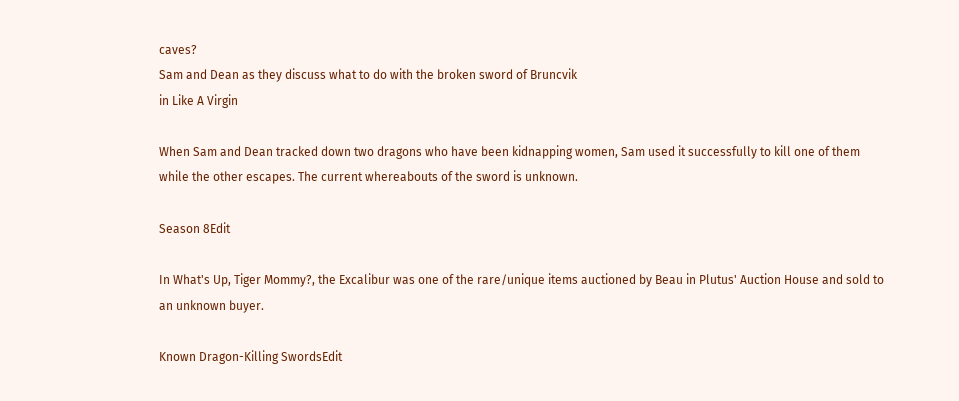caves?
Sam and Dean as they discuss what to do with the broken sword of Bruncvik
in Like A Virgin

When Sam and Dean tracked down two dragons who have been kidnapping women, Sam used it successfully to kill one of them while the other escapes. The current whereabouts of the sword is unknown.

Season 8Edit

In What's Up, Tiger Mommy?, the Excalibur was one of the rare/unique items auctioned by Beau in Plutus' Auction House and sold to an unknown buyer.

Known Dragon-Killing SwordsEdit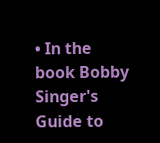• In the book Bobby Singer's Guide to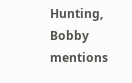Hunting, Bobby mentions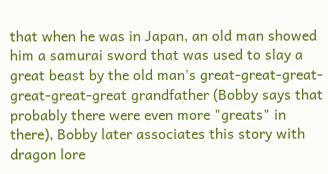that when he was in Japan, an old man showed him a samurai sword that was used to slay a great beast by the old man's great-great-great-great-great-great grandfather (Bobby says that probably there were even more "greats" in there), Bobby later associates this story with dragon lore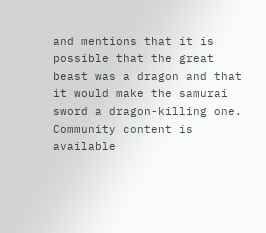and mentions that it is possible that the great beast was a dragon and that it would make the samurai sword a dragon-killing one.
Community content is available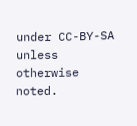under CC-BY-SA unless otherwise noted.